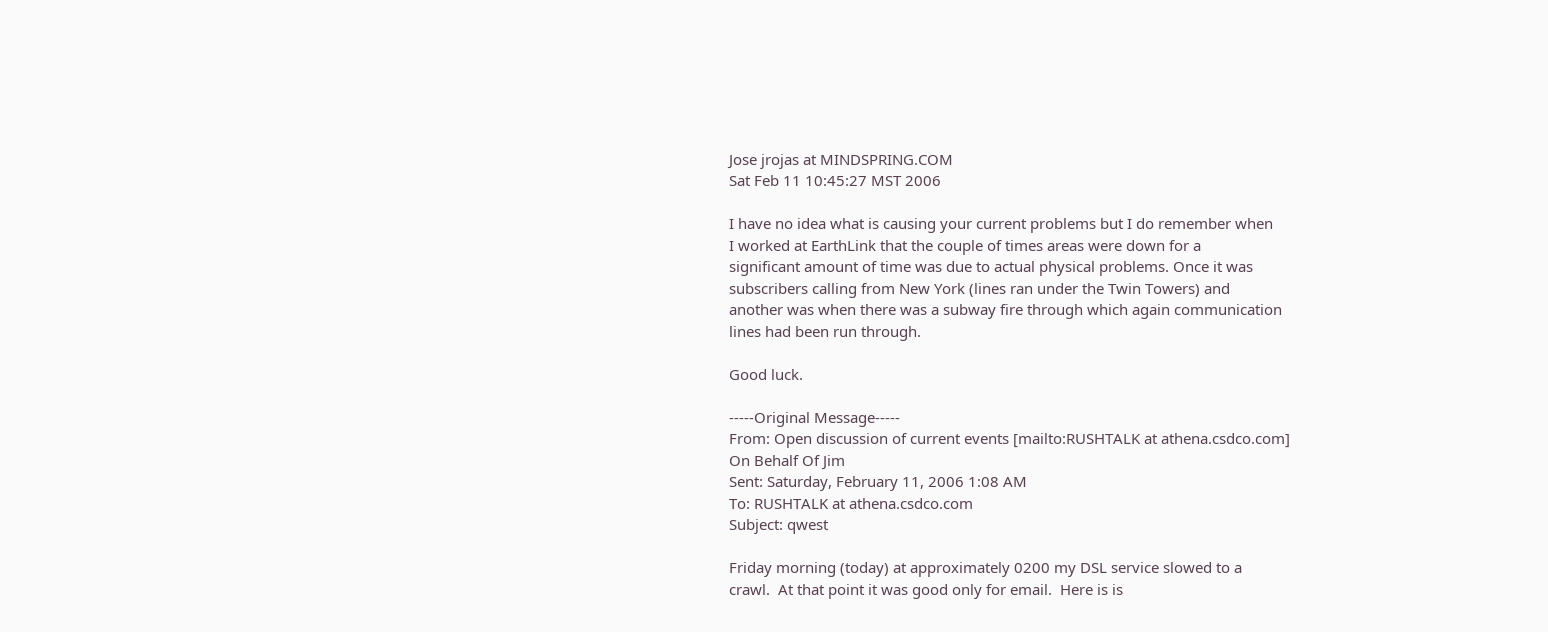Jose jrojas at MINDSPRING.COM
Sat Feb 11 10:45:27 MST 2006

I have no idea what is causing your current problems but I do remember when
I worked at EarthLink that the couple of times areas were down for a
significant amount of time was due to actual physical problems. Once it was
subscribers calling from New York (lines ran under the Twin Towers) and
another was when there was a subway fire through which again communication
lines had been run through.

Good luck.

-----Original Message-----
From: Open discussion of current events [mailto:RUSHTALK at athena.csdco.com]
On Behalf Of Jim
Sent: Saturday, February 11, 2006 1:08 AM
To: RUSHTALK at athena.csdco.com
Subject: qwest

Friday morning (today) at approximately 0200 my DSL service slowed to a
crawl.  At that point it was good only for email.  Here is is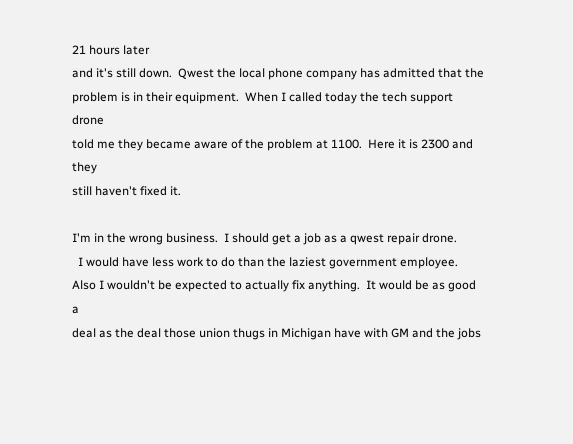21 hours later
and it's still down.  Qwest the local phone company has admitted that the
problem is in their equipment.  When I called today the tech support drone
told me they became aware of the problem at 1100.  Here it is 2300 and they
still haven't fixed it.

I'm in the wrong business.  I should get a job as a qwest repair drone.
  I would have less work to do than the laziest government employee.
Also I wouldn't be expected to actually fix anything.  It would be as good a
deal as the deal those union thugs in Michigan have with GM and the jobs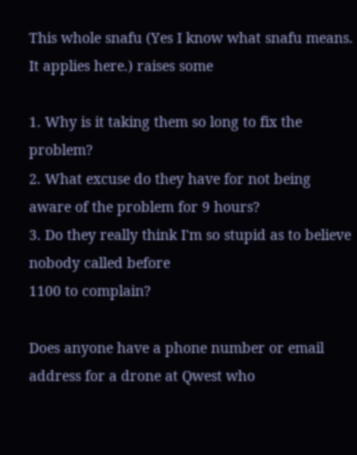This whole snafu (Yes I know what snafu means. It applies here.) raises some

1. Why is it taking them so long to fix the problem?
2. What excuse do they have for not being aware of the problem for 9 hours?
3. Do they really think I'm so stupid as to believe nobody called before
1100 to complain?

Does anyone have a phone number or email address for a drone at Qwest who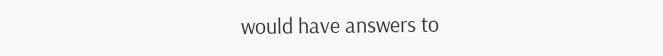would have answers to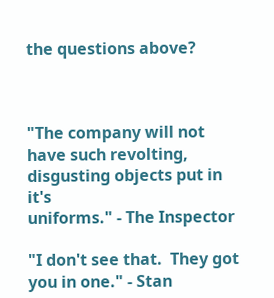the questions above?



"The company will not have such revolting, disgusting objects put in it's
uniforms." - The Inspector

"I don't see that.  They got you in one." - Stan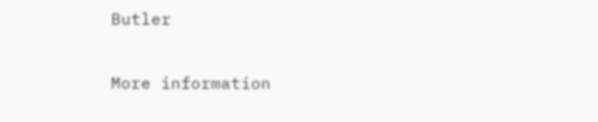Butler

More information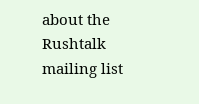about the Rushtalk mailing list